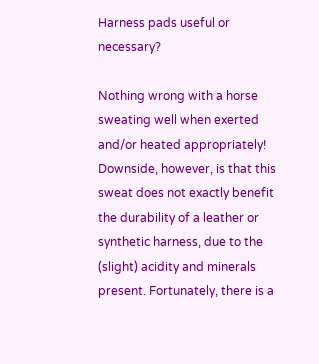Harness pads useful or necessary?

Nothing wrong with a horse sweating well when exerted and/or heated appropriately! Downside, however, is that this sweat does not exactly benefit the durability of a leather or synthetic harness, due to the (slight) acidity and minerals present. Fortunately, there is a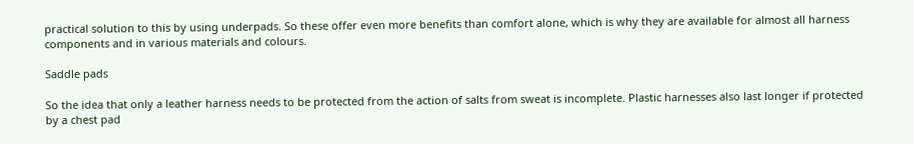practical solution to this by using underpads. So these offer even more benefits than comfort alone, which is why they are available for almost all harness components and in various materials and colours.

Saddle pads

So the idea that only a leather harness needs to be protected from the action of salts from sweat is incomplete. Plastic harnesses also last longer if protected by a chest pad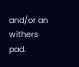and/or an withers pad.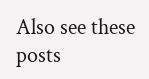Also see these posts